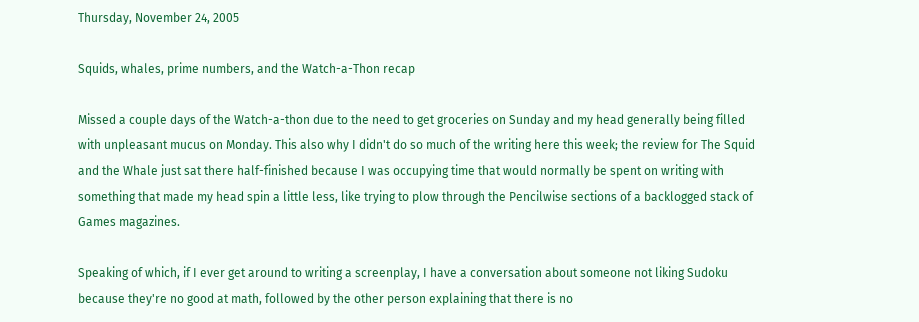Thursday, November 24, 2005

Squids, whales, prime numbers, and the Watch-a-Thon recap

Missed a couple days of the Watch-a-thon due to the need to get groceries on Sunday and my head generally being filled with unpleasant mucus on Monday. This also why I didn't do so much of the writing here this week; the review for The Squid and the Whale just sat there half-finished because I was occupying time that would normally be spent on writing with something that made my head spin a little less, like trying to plow through the Pencilwise sections of a backlogged stack of Games magazines.

Speaking of which, if I ever get around to writing a screenplay, I have a conversation about someone not liking Sudoku because they're no good at math, followed by the other person explaining that there is no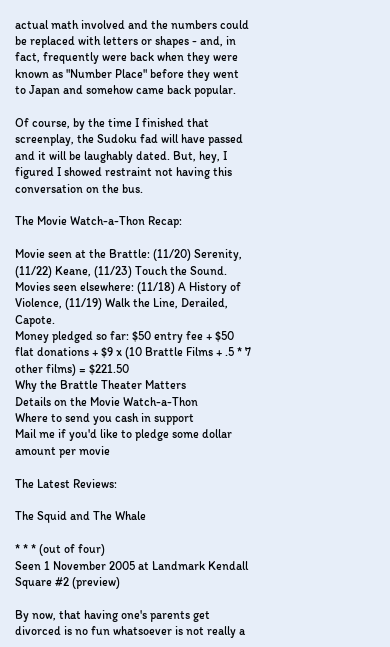actual math involved and the numbers could be replaced with letters or shapes - and, in fact, frequently were back when they were known as "Number Place" before they went to Japan and somehow came back popular.

Of course, by the time I finished that screenplay, the Sudoku fad will have passed and it will be laughably dated. But, hey, I figured I showed restraint not having this conversation on the bus.

The Movie Watch-a-Thon Recap:

Movie seen at the Brattle: (11/20) Serenity, (11/22) Keane, (11/23) Touch the Sound.
Movies seen elsewhere: (11/18) A History of Violence, (11/19) Walk the Line, Derailed, Capote.
Money pledged so far: $50 entry fee + $50 flat donations + $9 x (10 Brattle Films + .5 * 7 other films) = $221.50
Why the Brattle Theater Matters
Details on the Movie Watch-a-Thon
Where to send you cash in support
Mail me if you'd like to pledge some dollar amount per movie

The Latest Reviews:

The Squid and The Whale

* * * (out of four)
Seen 1 November 2005 at Landmark Kendall Square #2 (preview)

By now, that having one's parents get divorced is no fun whatsoever is not really a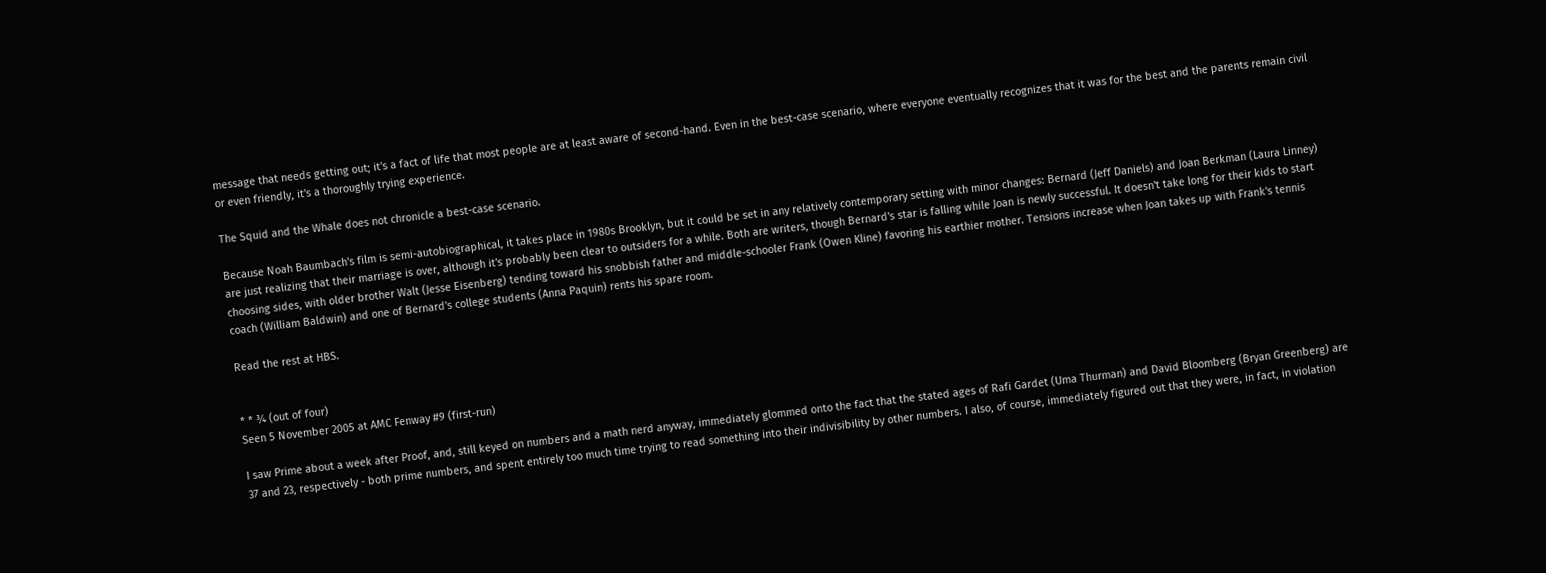message that needs getting out; it's a fact of life that most people are at least aware of second-hand. Even in the best-case scenario, where everyone eventually recognizes that it was for the best and the parents remain civil or even friendly, it's a thoroughly trying experience.

The Squid and the Whale does not chronicle a best-case scenario.

Because Noah Baumbach's film is semi-autobiographical, it takes place in 1980s Brooklyn, but it could be set in any relatively contemporary setting with minor changes: Bernard (Jeff Daniels) and Joan Berkman (Laura Linney) are just realizing that their marriage is over, although it's probably been clear to outsiders for a while. Both are writers, though Bernard's star is falling while Joan is newly successful. It doesn't take long for their kids to start choosing sides, with older brother Walt (Jesse Eisenberg) tending toward his snobbish father and middle-schooler Frank (Owen Kline) favoring his earthier mother. Tensions increase when Joan takes up with Frank's tennis coach (William Baldwin) and one of Bernard's college students (Anna Paquin) rents his spare room.

Read the rest at HBS.


* * ¾ (out of four)
Seen 5 November 2005 at AMC Fenway #9 (first-run)

I saw Prime about a week after Proof, and, still keyed on numbers and a math nerd anyway, immediately glommed onto the fact that the stated ages of Rafi Gardet (Uma Thurman) and David Bloomberg (Bryan Greenberg) are 37 and 23, respectively - both prime numbers, and spent entirely too much time trying to read something into their indivisibility by other numbers. I also, of course, immediately figured out that they were, in fact, in violation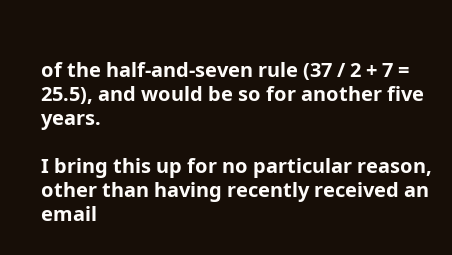of the half-and-seven rule (37 / 2 + 7 = 25.5), and would be so for another five years.

I bring this up for no particular reason, other than having recently received an email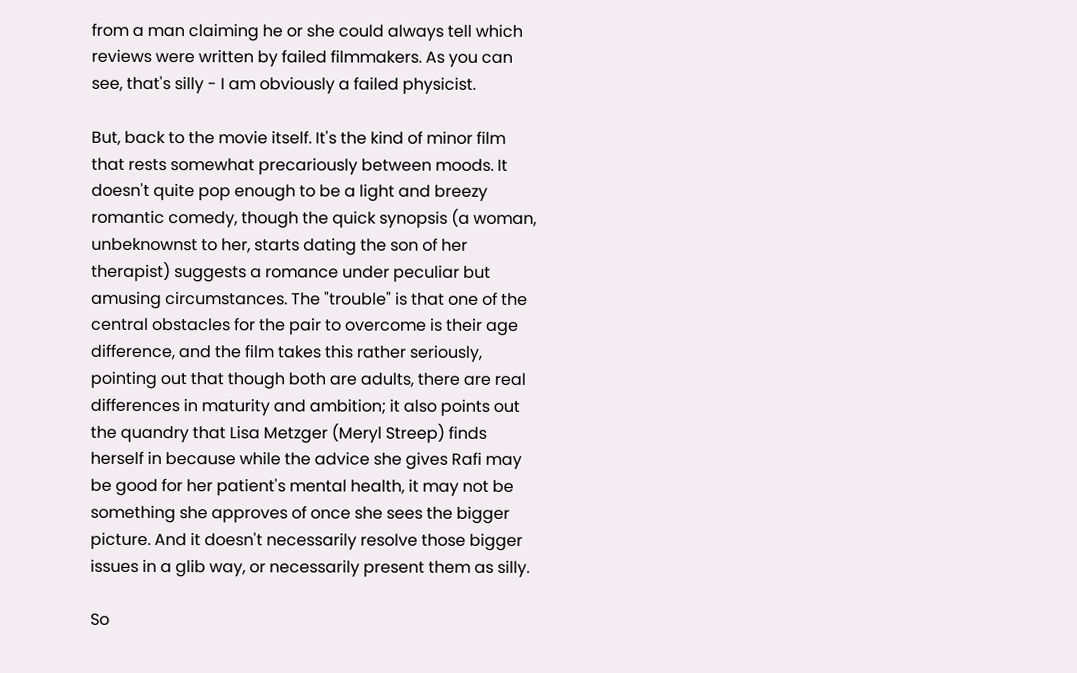from a man claiming he or she could always tell which reviews were written by failed filmmakers. As you can see, that's silly - I am obviously a failed physicist.

But, back to the movie itself. It's the kind of minor film that rests somewhat precariously between moods. It doesn't quite pop enough to be a light and breezy romantic comedy, though the quick synopsis (a woman, unbeknownst to her, starts dating the son of her therapist) suggests a romance under peculiar but amusing circumstances. The "trouble" is that one of the central obstacles for the pair to overcome is their age difference, and the film takes this rather seriously, pointing out that though both are adults, there are real differences in maturity and ambition; it also points out the quandry that Lisa Metzger (Meryl Streep) finds herself in because while the advice she gives Rafi may be good for her patient's mental health, it may not be something she approves of once she sees the bigger picture. And it doesn't necessarily resolve those bigger issues in a glib way, or necessarily present them as silly.

So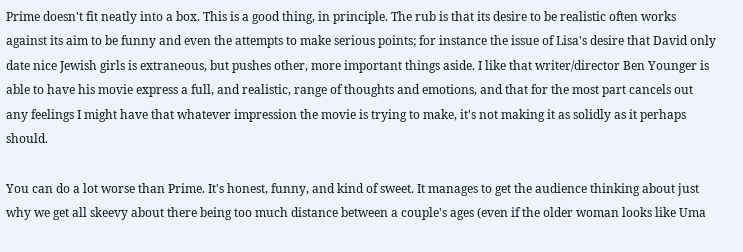Prime doesn't fit neatly into a box. This is a good thing, in principle. The rub is that its desire to be realistic often works against its aim to be funny and even the attempts to make serious points; for instance the issue of Lisa's desire that David only date nice Jewish girls is extraneous, but pushes other, more important things aside. I like that writer/director Ben Younger is able to have his movie express a full, and realistic, range of thoughts and emotions, and that for the most part cancels out any feelings I might have that whatever impression the movie is trying to make, it's not making it as solidly as it perhaps should.

You can do a lot worse than Prime. It's honest, funny, and kind of sweet. It manages to get the audience thinking about just why we get all skeevy about there being too much distance between a couple's ages (even if the older woman looks like Uma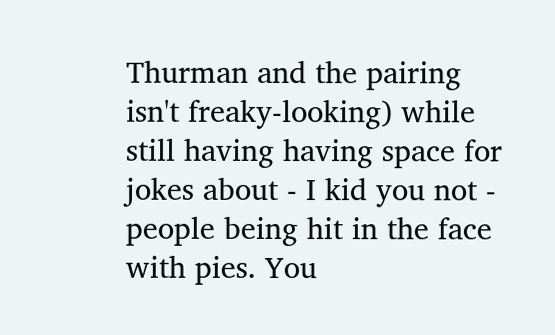Thurman and the pairing isn't freaky-looking) while still having having space for jokes about - I kid you not - people being hit in the face with pies. You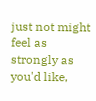just not might feel as strongly as you'd like,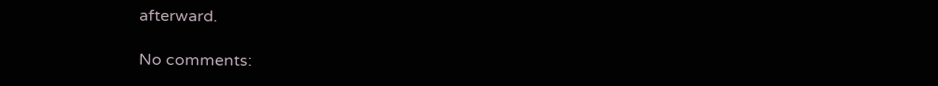afterward.

No comments: